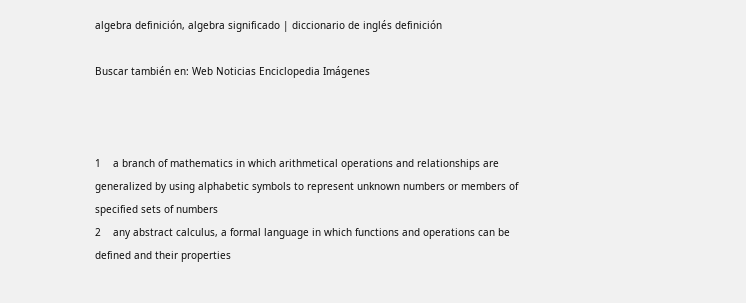algebra definición, algebra significado | diccionario de inglés definición

Buscar también en: Web Noticias Enciclopedia Imágenes



1    a branch of mathematics in which arithmetical operations and relationships are generalized by using alphabetic symbols to represent unknown numbers or members of specified sets of numbers
2    any abstract calculus, a formal language in which functions and operations can be defined and their properties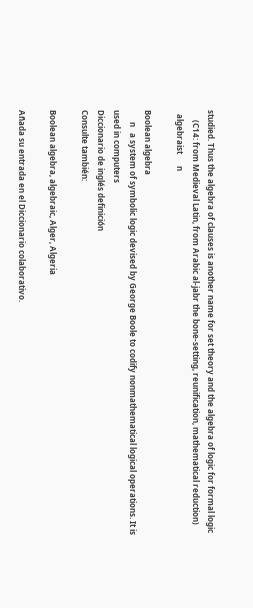studied. Thus the algebra of clauses is another name for set theory and the algebra of logic for formal logic
     (C14: from Medieval Latin, from Arabic al-jabr the bone-setting, reunification, mathematical reduction)
  algebraist      n

Boolean algebra
      n   a system of symbolic logic devised by George Boole to codify nonmathematical logical operations. It is used in computers
Diccionario de inglés definición
Consulte también:

Boolean algebra, algebraic, Alger, Algeria

Añada su entrada en el Diccionario colaborativo.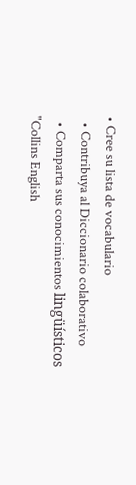• Cree su lista de vocabulario
  • Contribuya al Diccionario colaborativo
  • Comparta sus conocimientos lingüísticos
"Collins English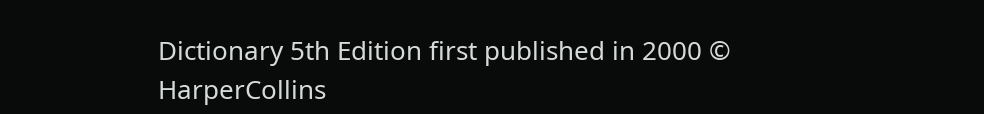Dictionary 5th Edition first published in 2000 © HarperCollins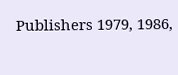Publishers 1979, 1986,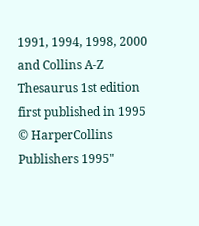1991, 1994, 1998, 2000 and Collins A-Z Thesaurus 1st edition first published in 1995 © HarperCollins Publishers 1995"